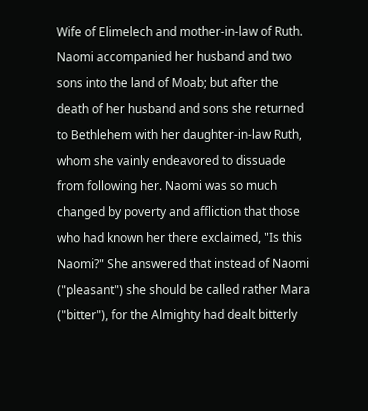Wife of Elimelech and mother-in-law of Ruth. Naomi accompanied her husband and two sons into the land of Moab; but after the death of her husband and sons she returned to Bethlehem with her daughter-in-law Ruth, whom she vainly endeavored to dissuade from following her. Naomi was so much changed by poverty and affliction that those who had known her there exclaimed, "Is this Naomi?" She answered that instead of Naomi ("pleasant") she should be called rather Mara ("bitter"), for the Almighty had dealt bitterly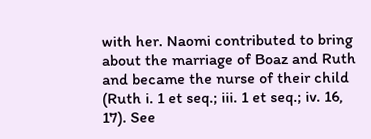with her. Naomi contributed to bring about the marriage of Boaz and Ruth and became the nurse of their child (Ruth i. 1 et seq.; iii. 1 et seq.; iv. 16, 17). See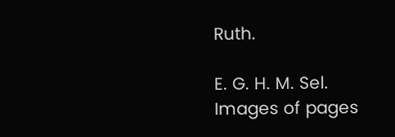Ruth.

E. G. H. M. Sel.
Images of pages